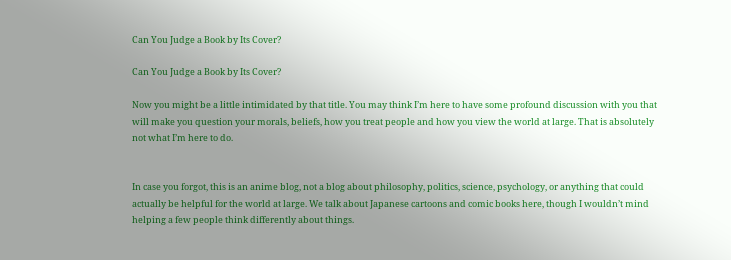Can You Judge a Book by Its Cover?

Can You Judge a Book by Its Cover?

Now you might be a little intimidated by that title. You may think I’m here to have some profound discussion with you that will make you question your morals, beliefs, how you treat people and how you view the world at large. That is absolutely not what I’m here to do.


In case you forgot, this is an anime blog, not a blog about philosophy, politics, science, psychology, or anything that could actually be helpful for the world at large. We talk about Japanese cartoons and comic books here, though I wouldn’t mind helping a few people think differently about things.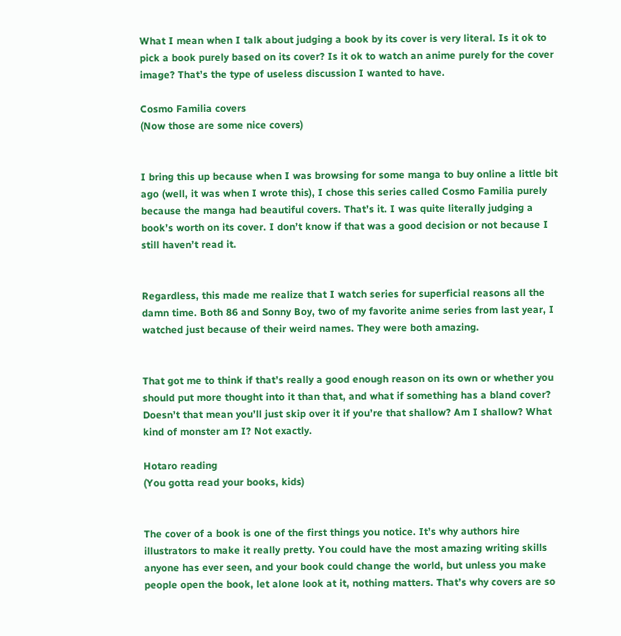What I mean when I talk about judging a book by its cover is very literal. Is it ok to pick a book purely based on its cover? Is it ok to watch an anime purely for the cover image? That’s the type of useless discussion I wanted to have.

Cosmo Familia covers
(Now those are some nice covers)


I bring this up because when I was browsing for some manga to buy online a little bit ago (well, it was when I wrote this), I chose this series called Cosmo Familia purely because the manga had beautiful covers. That’s it. I was quite literally judging a book’s worth on its cover. I don’t know if that was a good decision or not because I still haven’t read it.


Regardless, this made me realize that I watch series for superficial reasons all the damn time. Both 86 and Sonny Boy, two of my favorite anime series from last year, I watched just because of their weird names. They were both amazing.


That got me to think if that’s really a good enough reason on its own or whether you should put more thought into it than that, and what if something has a bland cover? Doesn’t that mean you’ll just skip over it if you’re that shallow? Am I shallow? What kind of monster am I? Not exactly.

Hotaro reading
(You gotta read your books, kids)


The cover of a book is one of the first things you notice. It’s why authors hire illustrators to make it really pretty. You could have the most amazing writing skills anyone has ever seen, and your book could change the world, but unless you make people open the book, let alone look at it, nothing matters. That’s why covers are so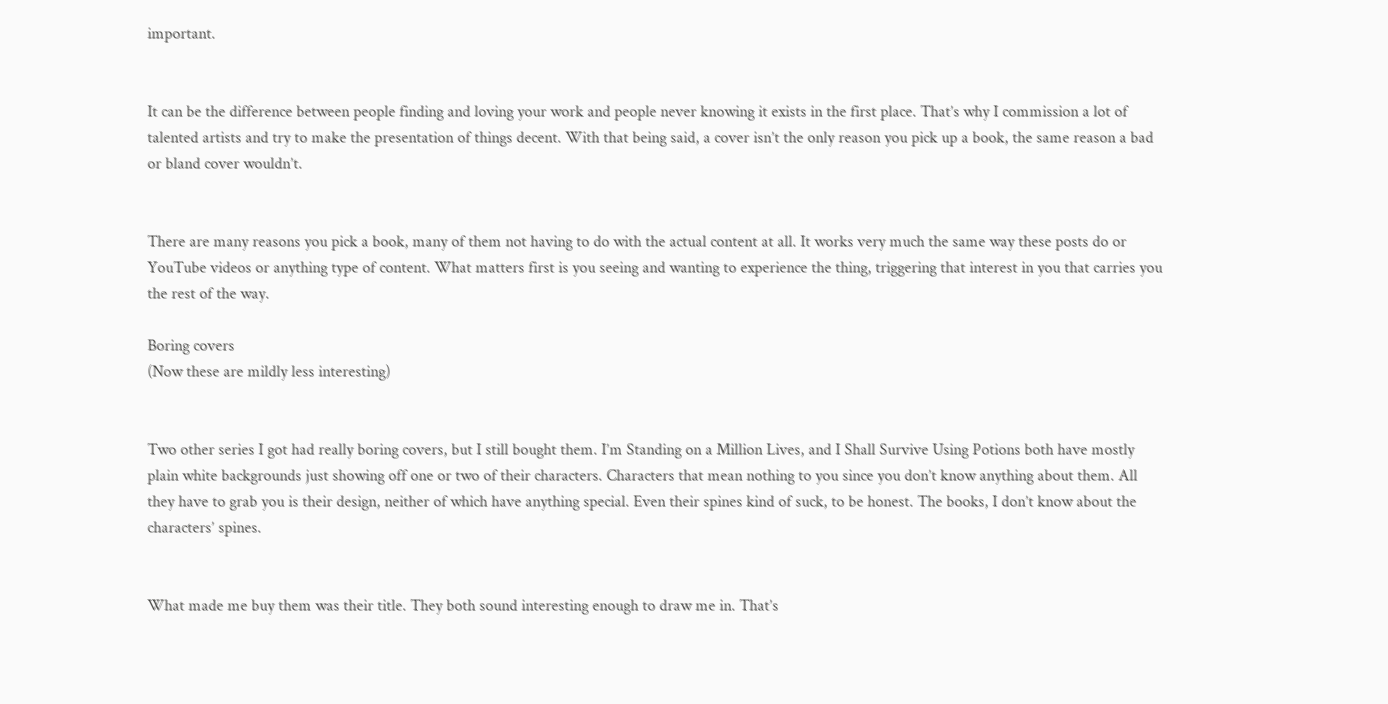important.


It can be the difference between people finding and loving your work and people never knowing it exists in the first place. That’s why I commission a lot of talented artists and try to make the presentation of things decent. With that being said, a cover isn’t the only reason you pick up a book, the same reason a bad or bland cover wouldn’t.


There are many reasons you pick a book, many of them not having to do with the actual content at all. It works very much the same way these posts do or YouTube videos or anything type of content. What matters first is you seeing and wanting to experience the thing, triggering that interest in you that carries you the rest of the way.

Boring covers
(Now these are mildly less interesting)


Two other series I got had really boring covers, but I still bought them. I’m Standing on a Million Lives, and I Shall Survive Using Potions both have mostly plain white backgrounds just showing off one or two of their characters. Characters that mean nothing to you since you don’t know anything about them. All they have to grab you is their design, neither of which have anything special. Even their spines kind of suck, to be honest. The books, I don’t know about the characters’ spines.


What made me buy them was their title. They both sound interesting enough to draw me in. That’s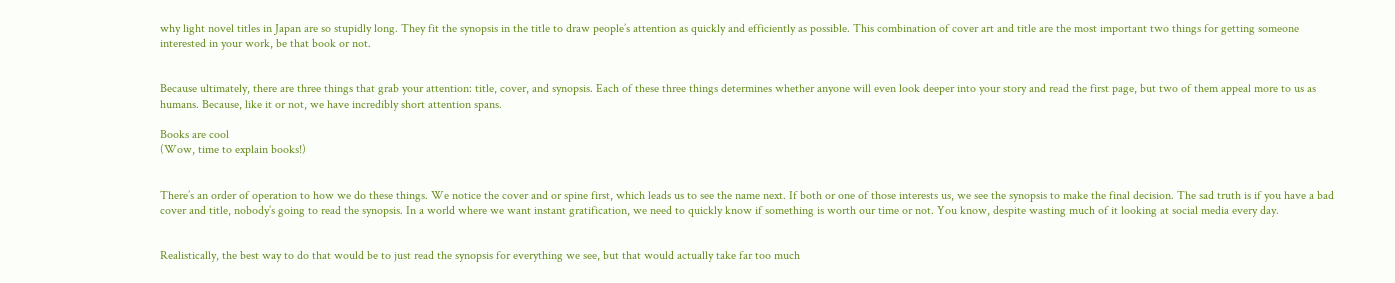why light novel titles in Japan are so stupidly long. They fit the synopsis in the title to draw people’s attention as quickly and efficiently as possible. This combination of cover art and title are the most important two things for getting someone interested in your work, be that book or not.


Because ultimately, there are three things that grab your attention: title, cover, and synopsis. Each of these three things determines whether anyone will even look deeper into your story and read the first page, but two of them appeal more to us as humans. Because, like it or not, we have incredibly short attention spans.

Books are cool
(Wow, time to explain books!)


There’s an order of operation to how we do these things. We notice the cover and or spine first, which leads us to see the name next. If both or one of those interests us, we see the synopsis to make the final decision. The sad truth is if you have a bad cover and title, nobody’s going to read the synopsis. In a world where we want instant gratification, we need to quickly know if something is worth our time or not. You know, despite wasting much of it looking at social media every day.


Realistically, the best way to do that would be to just read the synopsis for everything we see, but that would actually take far too much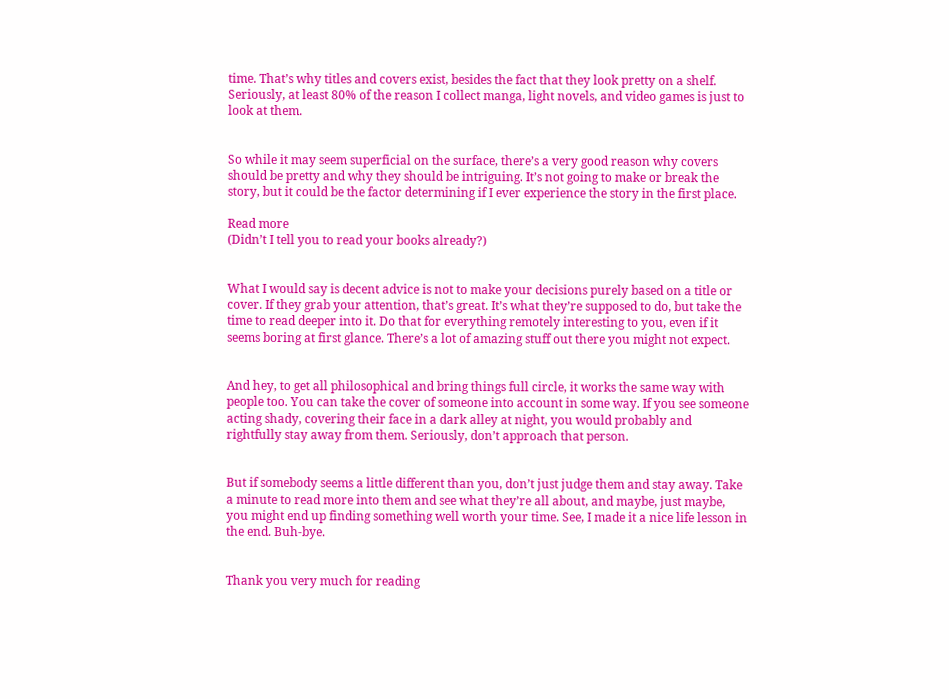time. That’s why titles and covers exist, besides the fact that they look pretty on a shelf. Seriously, at least 80% of the reason I collect manga, light novels, and video games is just to look at them.


So while it may seem superficial on the surface, there’s a very good reason why covers should be pretty and why they should be intriguing. It’s not going to make or break the story, but it could be the factor determining if I ever experience the story in the first place.

Read more
(Didn’t I tell you to read your books already?)


What I would say is decent advice is not to make your decisions purely based on a title or cover. If they grab your attention, that’s great. It’s what they’re supposed to do, but take the time to read deeper into it. Do that for everything remotely interesting to you, even if it seems boring at first glance. There’s a lot of amazing stuff out there you might not expect.


And hey, to get all philosophical and bring things full circle, it works the same way with people too. You can take the cover of someone into account in some way. If you see someone acting shady, covering their face in a dark alley at night, you would probably and rightfully stay away from them. Seriously, don’t approach that person.


But if somebody seems a little different than you, don’t just judge them and stay away. Take a minute to read more into them and see what they’re all about, and maybe, just maybe, you might end up finding something well worth your time. See, I made it a nice life lesson in the end. Buh-bye.


Thank you very much for reading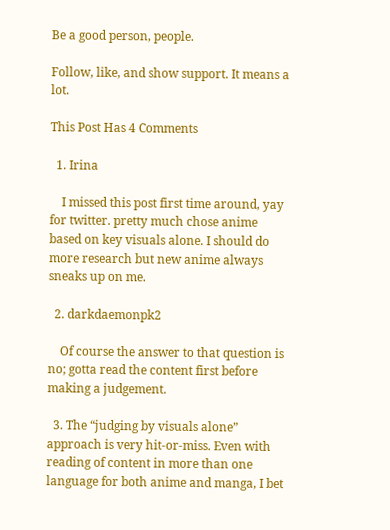Be a good person, people.

Follow, like, and show support. It means a lot.

This Post Has 4 Comments

  1. Irina

    I missed this post first time around, yay for twitter. pretty much chose anime based on key visuals alone. I should do more research but new anime always sneaks up on me.

  2. darkdaemonpk2

    Of course the answer to that question is no; gotta read the content first before making a judgement.

  3. The “judging by visuals alone” approach is very hit-or-miss. Even with reading of content in more than one language for both anime and manga, I bet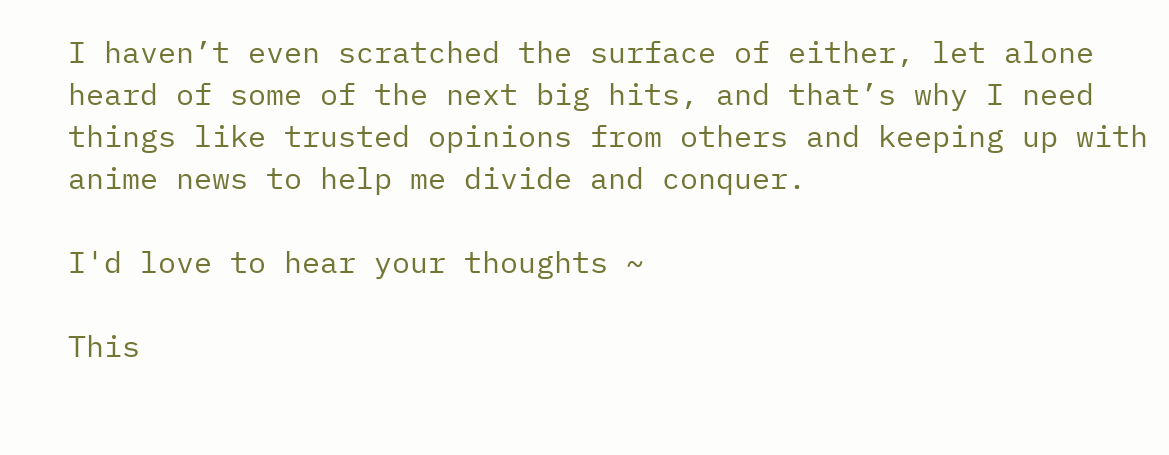I haven’t even scratched the surface of either, let alone heard of some of the next big hits, and that’s why I need things like trusted opinions from others and keeping up with anime news to help me divide and conquer.

I'd love to hear your thoughts ~

This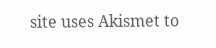site uses Akismet to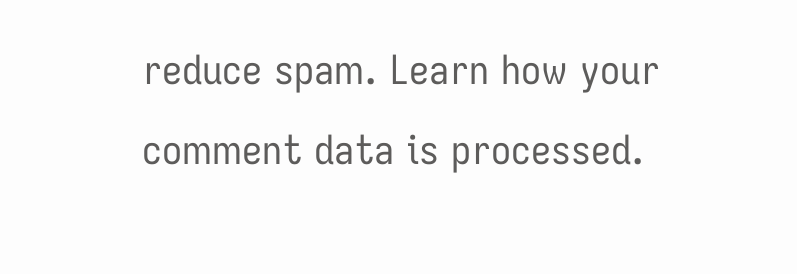reduce spam. Learn how your comment data is processed.